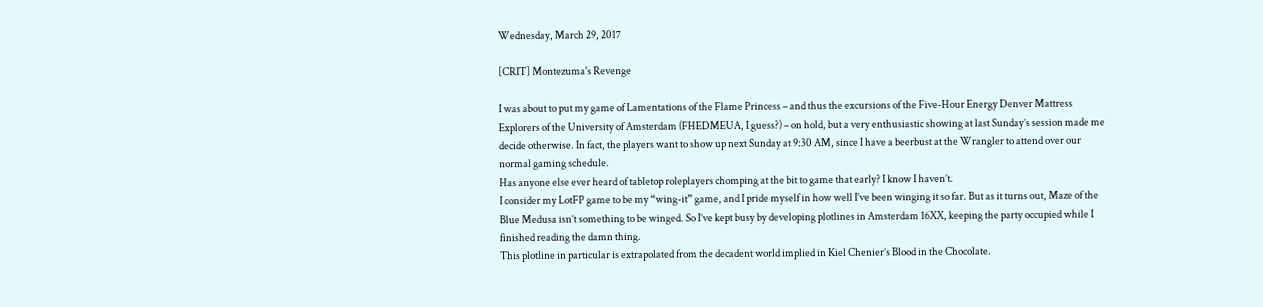Wednesday, March 29, 2017

[CRIT] Montezuma's Revenge

I was about to put my game of Lamentations of the Flame Princess – and thus the excursions of the Five-Hour Energy Denver Mattress Explorers of the University of Amsterdam (FHEDMEUA, I guess?) – on hold, but a very enthusiastic showing at last Sunday’s session made me decide otherwise. In fact, the players want to show up next Sunday at 9:30 AM, since I have a beerbust at the Wrangler to attend over our normal gaming schedule.
Has anyone else ever heard of tabletop roleplayers chomping at the bit to game that early? I know I haven’t.
I consider my LotFP game to be my “wing-it” game, and I pride myself in how well I’ve been winging it so far. But as it turns out, Maze of the Blue Medusa isn’t something to be winged. So I’ve kept busy by developing plotlines in Amsterdam 16XX, keeping the party occupied while I finished reading the damn thing.
This plotline in particular is extrapolated from the decadent world implied in Kiel Chenier’s Blood in the Chocolate.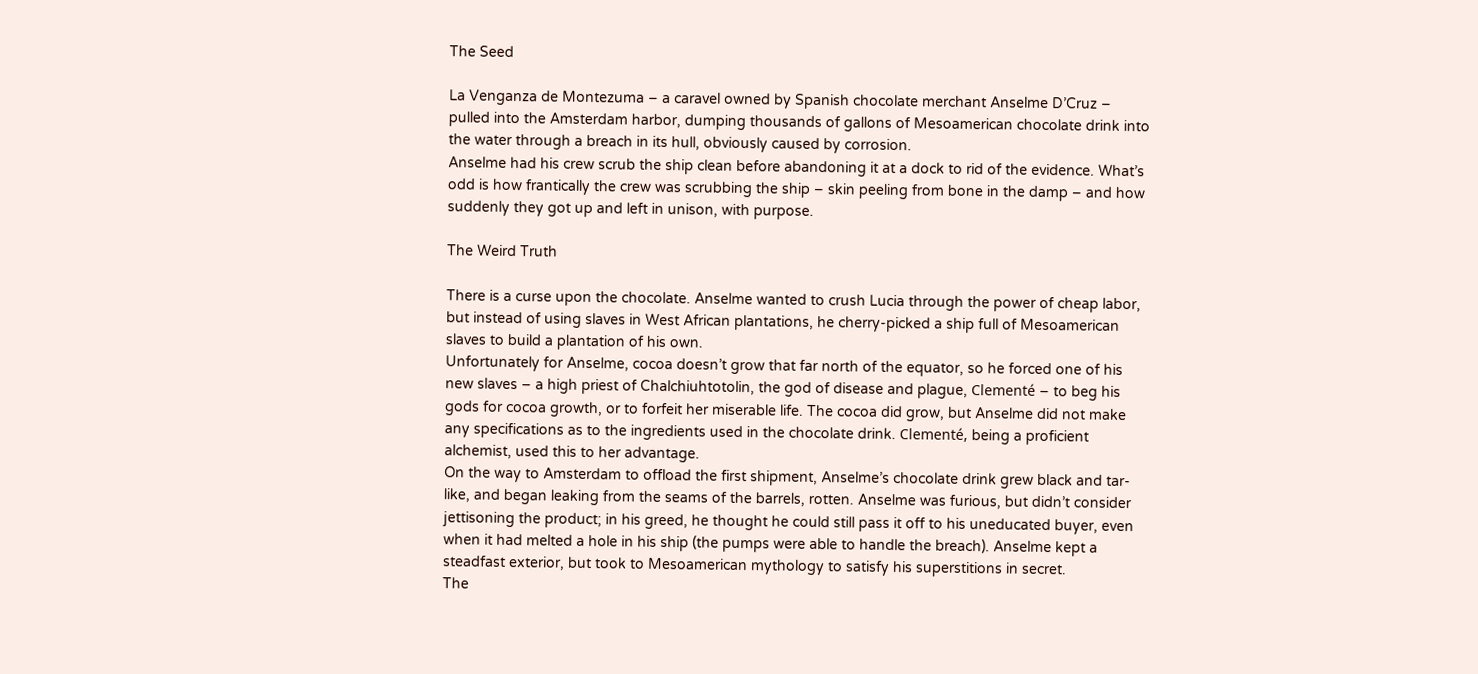The Seed

La Venganza de Montezuma – a caravel owned by Spanish chocolate merchant Anselme D’Cruz – pulled into the Amsterdam harbor, dumping thousands of gallons of Mesoamerican chocolate drink into the water through a breach in its hull, obviously caused by corrosion.
Anselme had his crew scrub the ship clean before abandoning it at a dock to rid of the evidence. What’s odd is how frantically the crew was scrubbing the ship – skin peeling from bone in the damp – and how suddenly they got up and left in unison, with purpose.

The Weird Truth

There is a curse upon the chocolate. Anselme wanted to crush Lucia through the power of cheap labor, but instead of using slaves in West African plantations, he cherry-picked a ship full of Mesoamerican slaves to build a plantation of his own.
Unfortunately for Anselme, cocoa doesn’t grow that far north of the equator, so he forced one of his new slaves – a high priest of Chalchiuhtotolin, the god of disease and plague, Clementé – to beg his gods for cocoa growth, or to forfeit her miserable life. The cocoa did grow, but Anselme did not make any specifications as to the ingredients used in the chocolate drink. Clementé, being a proficient alchemist, used this to her advantage.
On the way to Amsterdam to offload the first shipment, Anselme’s chocolate drink grew black and tar-like, and began leaking from the seams of the barrels, rotten. Anselme was furious, but didn’t consider jettisoning the product; in his greed, he thought he could still pass it off to his uneducated buyer, even when it had melted a hole in his ship (the pumps were able to handle the breach). Anselme kept a steadfast exterior, but took to Mesoamerican mythology to satisfy his superstitions in secret.
The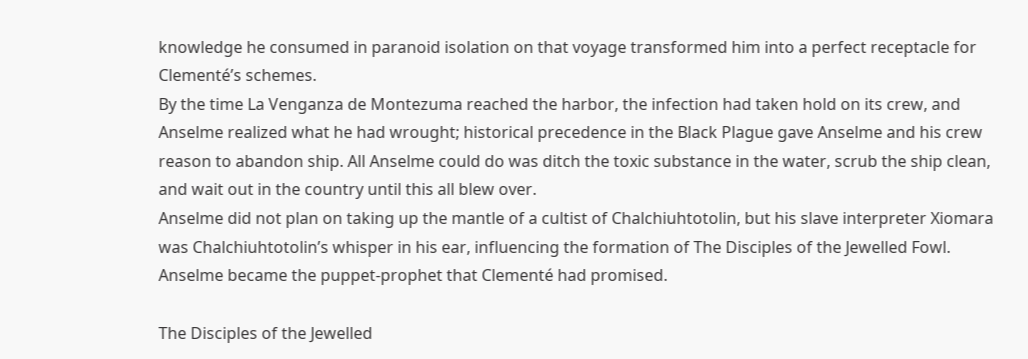knowledge he consumed in paranoid isolation on that voyage transformed him into a perfect receptacle for Clementé’s schemes.
By the time La Venganza de Montezuma reached the harbor, the infection had taken hold on its crew, and Anselme realized what he had wrought; historical precedence in the Black Plague gave Anselme and his crew reason to abandon ship. All Anselme could do was ditch the toxic substance in the water, scrub the ship clean, and wait out in the country until this all blew over.
Anselme did not plan on taking up the mantle of a cultist of Chalchiuhtotolin, but his slave interpreter Xiomara was Chalchiuhtotolin’s whisper in his ear, influencing the formation of The Disciples of the Jewelled Fowl. Anselme became the puppet-prophet that Clementé had promised.

The Disciples of the Jewelled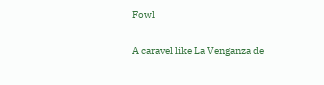Fowl

A caravel like La Venganza de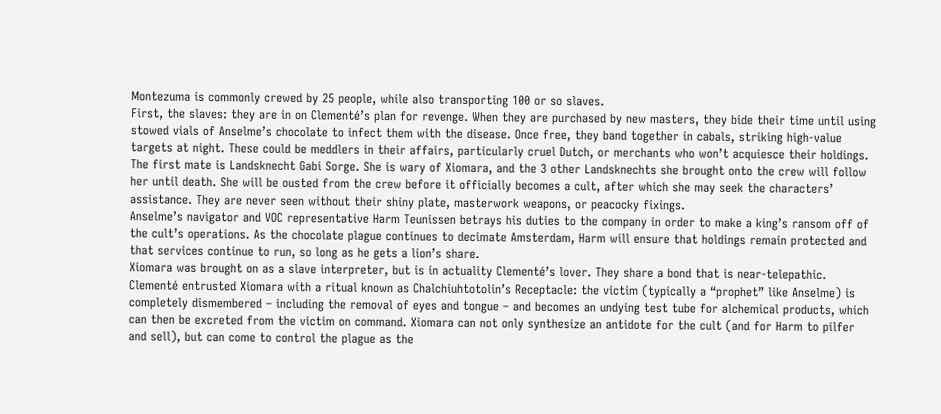Montezuma is commonly crewed by 25 people, while also transporting 100 or so slaves.
First, the slaves: they are in on Clementé’s plan for revenge. When they are purchased by new masters, they bide their time until using stowed vials of Anselme’s chocolate to infect them with the disease. Once free, they band together in cabals, striking high-value targets at night. These could be meddlers in their affairs, particularly cruel Dutch, or merchants who won’t acquiesce their holdings.
The first mate is Landsknecht Gabi Sorge. She is wary of Xiomara, and the 3 other Landsknechts she brought onto the crew will follow her until death. She will be ousted from the crew before it officially becomes a cult, after which she may seek the characters’ assistance. They are never seen without their shiny plate, masterwork weapons, or peacocky fixings.
Anselme’s navigator and VOC representative Harm Teunissen betrays his duties to the company in order to make a king’s ransom off of the cult’s operations. As the chocolate plague continues to decimate Amsterdam, Harm will ensure that holdings remain protected and that services continue to run, so long as he gets a lion’s share.
Xiomara was brought on as a slave interpreter, but is in actuality Clementé’s lover. They share a bond that is near-telepathic. Clementé entrusted Xiomara with a ritual known as Chalchiuhtotolin’s Receptacle: the victim (typically a “prophet” like Anselme) is completely dismembered – including the removal of eyes and tongue – and becomes an undying test tube for alchemical products, which can then be excreted from the victim on command. Xiomara can not only synthesize an antidote for the cult (and for Harm to pilfer and sell), but can come to control the plague as the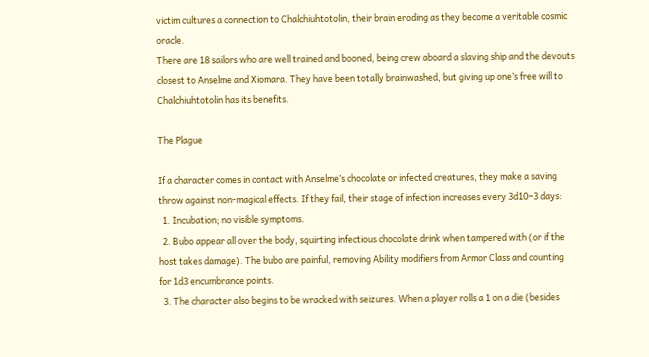victim cultures a connection to Chalchiuhtotolin, their brain eroding as they become a veritable cosmic oracle.
There are 18 sailors who are well trained and booned, being crew aboard a slaving ship and the devouts closest to Anselme and Xiomara. They have been totally brainwashed, but giving up one’s free will to Chalchiuhtotolin has its benefits.

The Plague

If a character comes in contact with Anselme’s chocolate or infected creatures, they make a saving throw against non-magical effects. If they fail, their stage of infection increases every 3d10−3 days:
  1. Incubation; no visible symptoms.
  2. Bubo appear all over the body, squirting infectious chocolate drink when tampered with (or if the host takes damage). The bubo are painful, removing Ability modifiers from Armor Class and counting for 1d3 encumbrance points.
  3. The character also begins to be wracked with seizures. When a player rolls a 1 on a die (besides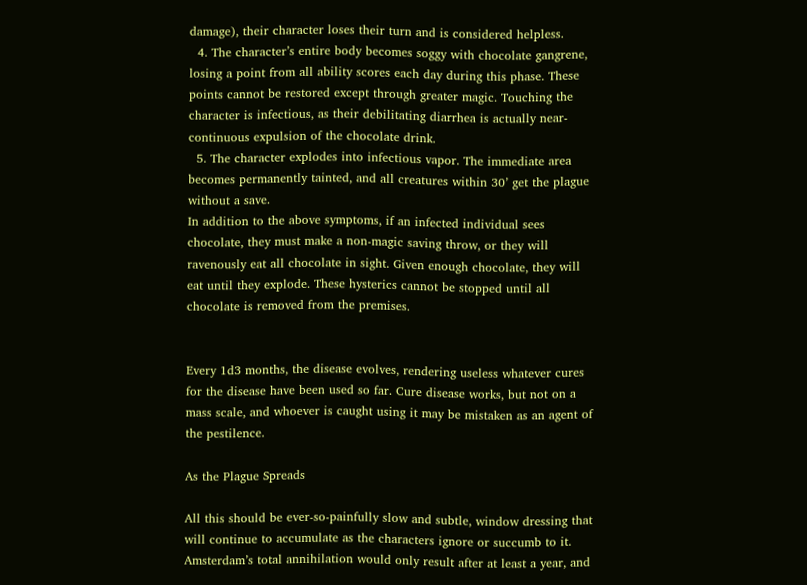damage), their character loses their turn and is considered helpless.
  4. The character’s entire body becomes soggy with chocolate gangrene, losing a point from all ability scores each day during this phase. These points cannot be restored except through greater magic. Touching the character is infectious, as their debilitating diarrhea is actually near-continuous expulsion of the chocolate drink.
  5. The character explodes into infectious vapor. The immediate area becomes permanently tainted, and all creatures within 30’ get the plague without a save.
In addition to the above symptoms, if an infected individual sees chocolate, they must make a non-magic saving throw, or they will ravenously eat all chocolate in sight. Given enough chocolate, they will eat until they explode. These hysterics cannot be stopped until all chocolate is removed from the premises.


Every 1d3 months, the disease evolves, rendering useless whatever cures for the disease have been used so far. Cure disease works, but not on a mass scale, and whoever is caught using it may be mistaken as an agent of the pestilence.

As the Plague Spreads

All this should be ever-so-painfully slow and subtle, window dressing that will continue to accumulate as the characters ignore or succumb to it. Amsterdam’s total annihilation would only result after at least a year, and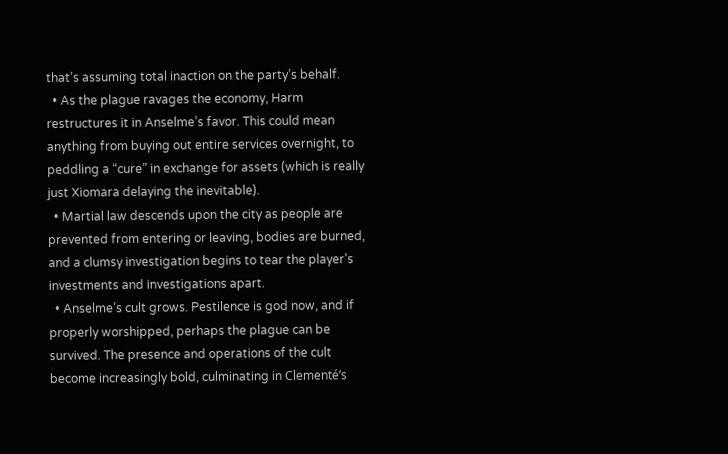that’s assuming total inaction on the party’s behalf.
  • As the plague ravages the economy, Harm restructures it in Anselme’s favor. This could mean anything from buying out entire services overnight, to peddling a “cure” in exchange for assets (which is really just Xiomara delaying the inevitable).
  • Martial law descends upon the city as people are prevented from entering or leaving, bodies are burned, and a clumsy investigation begins to tear the player’s investments and investigations apart.
  • Anselme’s cult grows. Pestilence is god now, and if properly worshipped, perhaps the plague can be survived. The presence and operations of the cult become increasingly bold, culminating in Clementé’s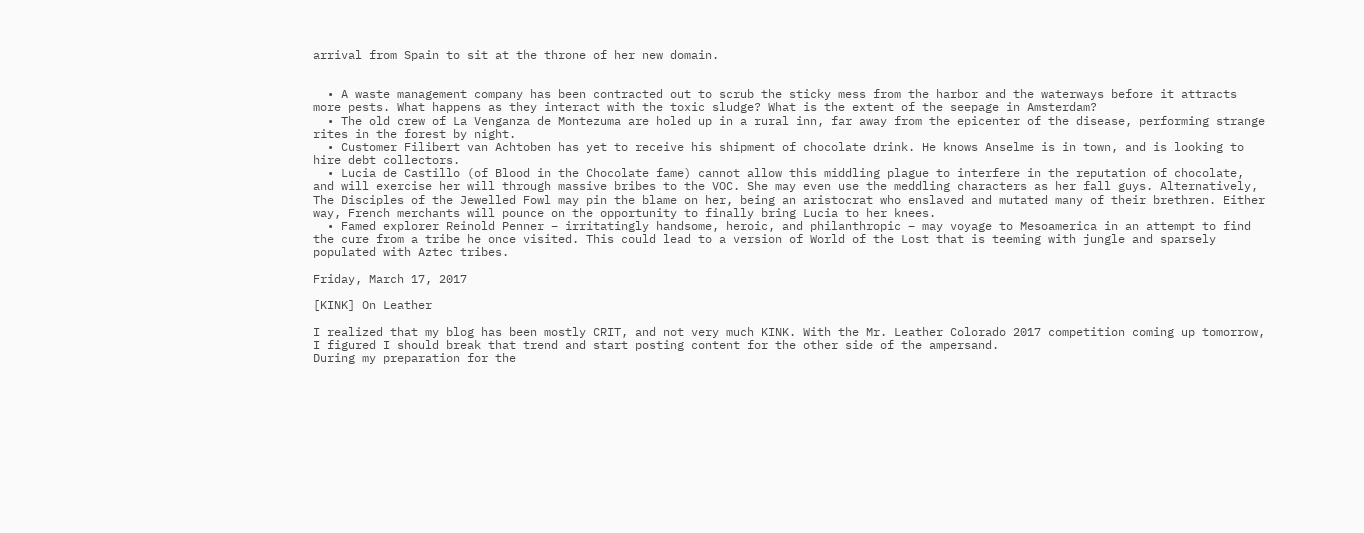arrival from Spain to sit at the throne of her new domain.


  • A waste management company has been contracted out to scrub the sticky mess from the harbor and the waterways before it attracts more pests. What happens as they interact with the toxic sludge? What is the extent of the seepage in Amsterdam?
  • The old crew of La Venganza de Montezuma are holed up in a rural inn, far away from the epicenter of the disease, performing strange rites in the forest by night.
  • Customer Filibert van Achtoben has yet to receive his shipment of chocolate drink. He knows Anselme is in town, and is looking to hire debt collectors.
  • Lucia de Castillo (of Blood in the Chocolate fame) cannot allow this middling plague to interfere in the reputation of chocolate, and will exercise her will through massive bribes to the VOC. She may even use the meddling characters as her fall guys. Alternatively, The Disciples of the Jewelled Fowl may pin the blame on her, being an aristocrat who enslaved and mutated many of their brethren. Either way, French merchants will pounce on the opportunity to finally bring Lucia to her knees.
  • Famed explorer Reinold Penner – irritatingly handsome, heroic, and philanthropic – may voyage to Mesoamerica in an attempt to find the cure from a tribe he once visited. This could lead to a version of World of the Lost that is teeming with jungle and sparsely populated with Aztec tribes.

Friday, March 17, 2017

[KINK] On Leather

I realized that my blog has been mostly CRIT, and not very much KINK. With the Mr. Leather Colorado 2017 competition coming up tomorrow, I figured I should break that trend and start posting content for the other side of the ampersand.
During my preparation for the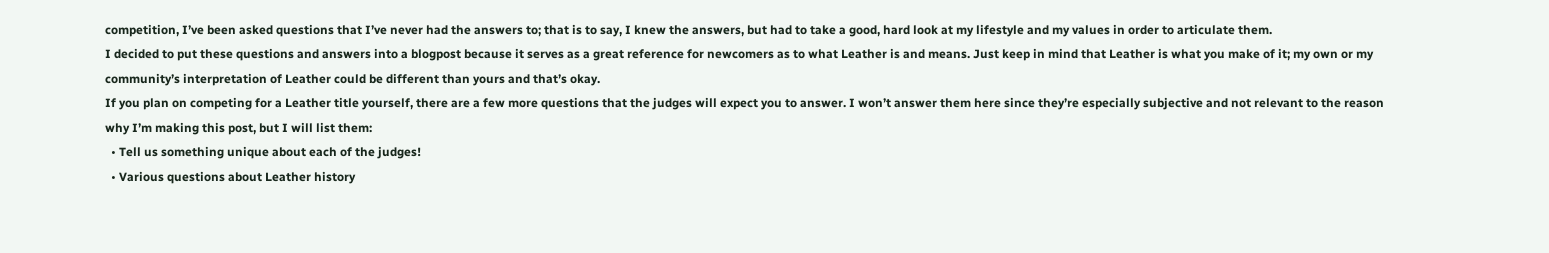competition, I’ve been asked questions that I’ve never had the answers to; that is to say, I knew the answers, but had to take a good, hard look at my lifestyle and my values in order to articulate them.
I decided to put these questions and answers into a blogpost because it serves as a great reference for newcomers as to what Leather is and means. Just keep in mind that Leather is what you make of it; my own or my community’s interpretation of Leather could be different than yours and that’s okay.
If you plan on competing for a Leather title yourself, there are a few more questions that the judges will expect you to answer. I won’t answer them here since they’re especially subjective and not relevant to the reason why I’m making this post, but I will list them:
  • Tell us something unique about each of the judges!
  • Various questions about Leather history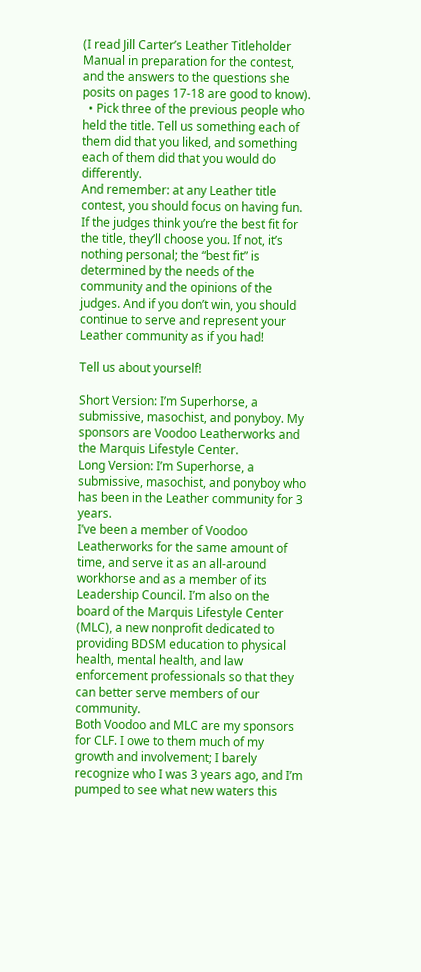(I read Jill Carter’s Leather Titleholder Manual in preparation for the contest, and the answers to the questions she posits on pages 17-18 are good to know).
  • Pick three of the previous people who held the title. Tell us something each of them did that you liked, and something each of them did that you would do differently.
And remember: at any Leather title contest, you should focus on having fun. If the judges think you’re the best fit for the title, they’ll choose you. If not, it’s nothing personal; the “best fit” is determined by the needs of the community and the opinions of the judges. And if you don’t win, you should continue to serve and represent your Leather community as if you had!

Tell us about yourself!

Short Version: I’m Superhorse, a submissive, masochist, and ponyboy. My sponsors are Voodoo Leatherworks and the Marquis Lifestyle Center.
Long Version: I’m Superhorse, a submissive, masochist, and ponyboy who has been in the Leather community for 3 years.
I’ve been a member of Voodoo Leatherworks for the same amount of time, and serve it as an all-around workhorse and as a member of its Leadership Council. I’m also on the board of the Marquis Lifestyle Center (MLC), a new nonprofit dedicated to providing BDSM education to physical health, mental health, and law enforcement professionals so that they can better serve members of our community.
Both Voodoo and MLC are my sponsors for CLF. I owe to them much of my growth and involvement; I barely recognize who I was 3 years ago, and I’m pumped to see what new waters this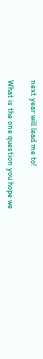next year will lead me to!

What is the one question you hope we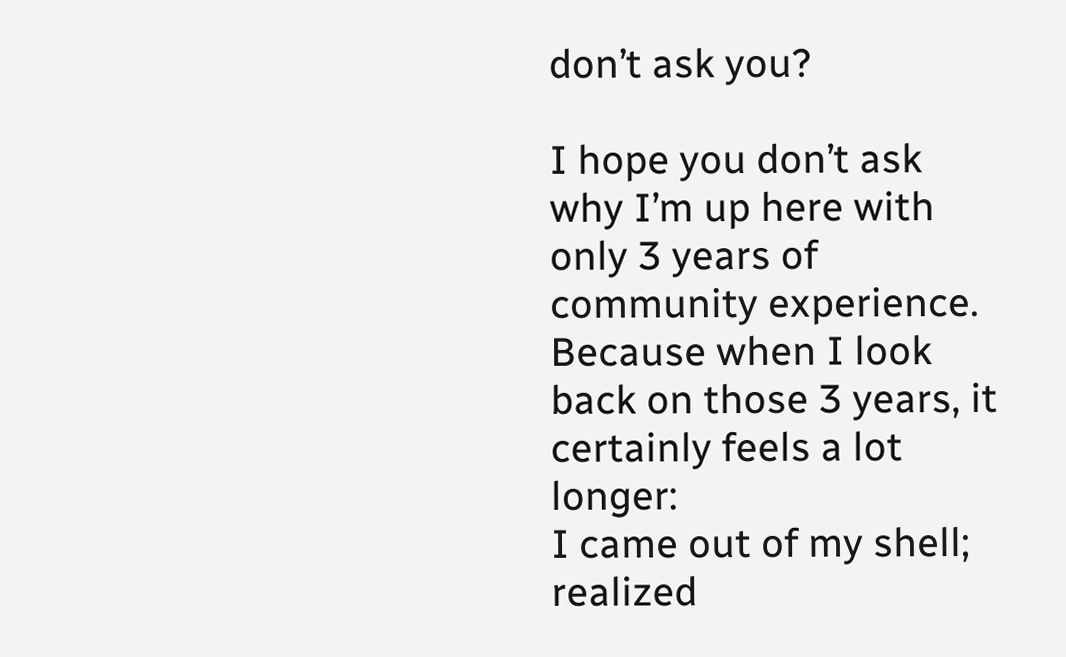don’t ask you?

I hope you don’t ask why I’m up here with only 3 years of community experience. Because when I look back on those 3 years, it certainly feels a lot longer:
I came out of my shell; realized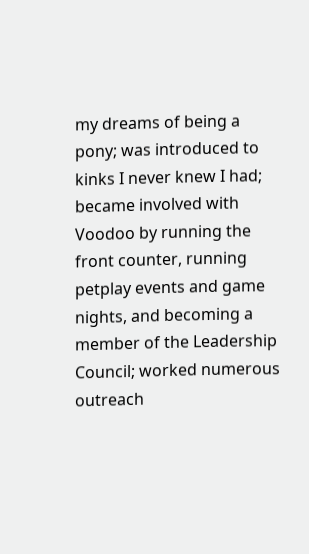my dreams of being a pony; was introduced to kinks I never knew I had; became involved with Voodoo by running the front counter, running petplay events and game nights, and becoming a member of the Leadership Council; worked numerous outreach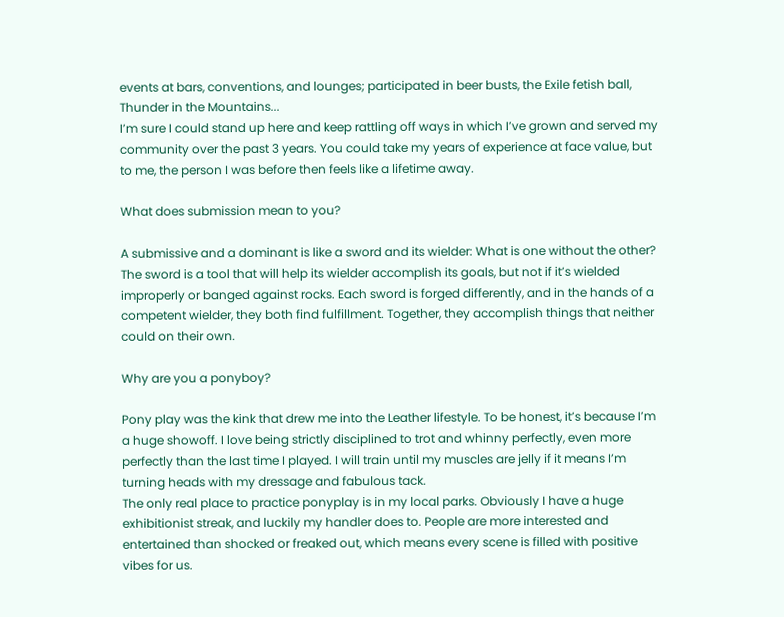events at bars, conventions, and lounges; participated in beer busts, the Exile fetish ball, Thunder in the Mountains...
I’m sure I could stand up here and keep rattling off ways in which I’ve grown and served my community over the past 3 years. You could take my years of experience at face value, but to me, the person I was before then feels like a lifetime away.

What does submission mean to you?

A submissive and a dominant is like a sword and its wielder: What is one without the other? The sword is a tool that will help its wielder accomplish its goals, but not if it’s wielded improperly or banged against rocks. Each sword is forged differently, and in the hands of a competent wielder, they both find fulfillment. Together, they accomplish things that neither could on their own.

Why are you a ponyboy?

Pony play was the kink that drew me into the Leather lifestyle. To be honest, it’s because I’m a huge showoff. I love being strictly disciplined to trot and whinny perfectly, even more perfectly than the last time I played. I will train until my muscles are jelly if it means I’m turning heads with my dressage and fabulous tack.
The only real place to practice ponyplay is in my local parks. Obviously I have a huge exhibitionist streak, and luckily my handler does to. People are more interested and entertained than shocked or freaked out, which means every scene is filled with positive vibes for us.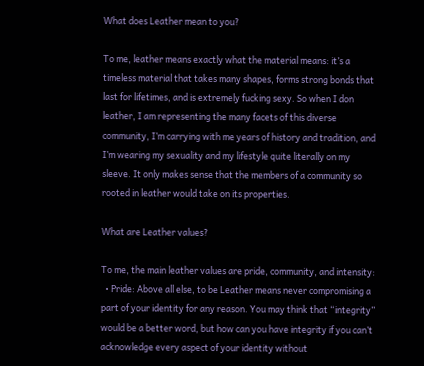What does Leather mean to you?

To me, leather means exactly what the material means: it’s a timeless material that takes many shapes, forms strong bonds that last for lifetimes, and is extremely fucking sexy. So when I don leather, I am representing the many facets of this diverse community, I’m carrying with me years of history and tradition, and I’m wearing my sexuality and my lifestyle quite literally on my sleeve. It only makes sense that the members of a community so rooted in leather would take on its properties.

What are Leather values?

To me, the main leather values are pride, community, and intensity:
  • Pride: Above all else, to be Leather means never compromising a part of your identity for any reason. You may think that “integrity” would be a better word, but how can you have integrity if you can’t acknowledge every aspect of your identity without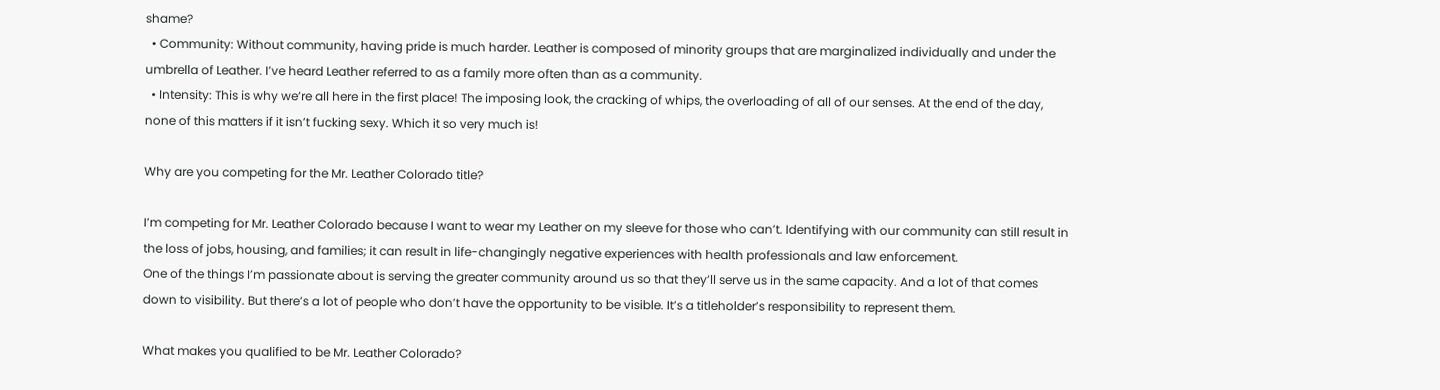shame?
  • Community: Without community, having pride is much harder. Leather is composed of minority groups that are marginalized individually and under the umbrella of Leather. I’ve heard Leather referred to as a family more often than as a community.
  • Intensity: This is why we’re all here in the first place! The imposing look, the cracking of whips, the overloading of all of our senses. At the end of the day, none of this matters if it isn’t fucking sexy. Which it so very much is!

Why are you competing for the Mr. Leather Colorado title?

I’m competing for Mr. Leather Colorado because I want to wear my Leather on my sleeve for those who can’t. Identifying with our community can still result in the loss of jobs, housing, and families; it can result in life-changingly negative experiences with health professionals and law enforcement.
One of the things I’m passionate about is serving the greater community around us so that they’ll serve us in the same capacity. And a lot of that comes down to visibility. But there’s a lot of people who don’t have the opportunity to be visible. It’s a titleholder’s responsibility to represent them.

What makes you qualified to be Mr. Leather Colorado?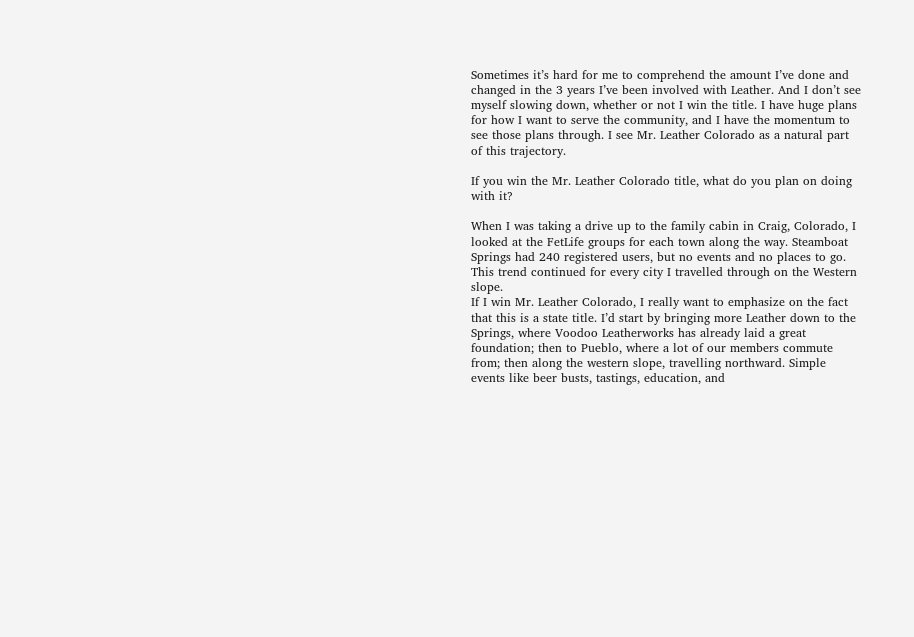Sometimes it’s hard for me to comprehend the amount I’ve done and changed in the 3 years I’ve been involved with Leather. And I don’t see myself slowing down, whether or not I win the title. I have huge plans for how I want to serve the community, and I have the momentum to see those plans through. I see Mr. Leather Colorado as a natural part of this trajectory.

If you win the Mr. Leather Colorado title, what do you plan on doing with it?

When I was taking a drive up to the family cabin in Craig, Colorado, I looked at the FetLife groups for each town along the way. Steamboat Springs had 240 registered users, but no events and no places to go. This trend continued for every city I travelled through on the Western slope.
If I win Mr. Leather Colorado, I really want to emphasize on the fact that this is a state title. I’d start by bringing more Leather down to the Springs, where Voodoo Leatherworks has already laid a great foundation; then to Pueblo, where a lot of our members commute from; then along the western slope, travelling northward. Simple events like beer busts, tastings, education, and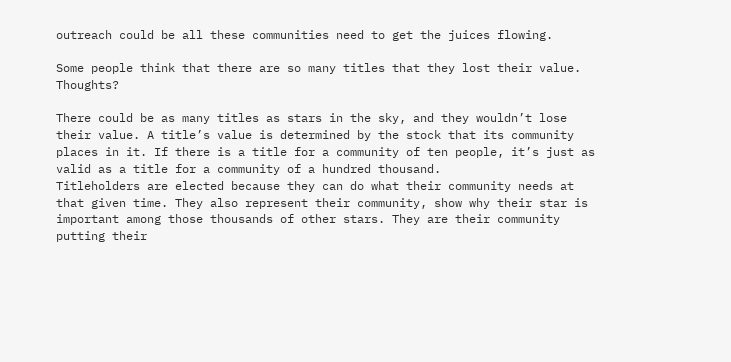outreach could be all these communities need to get the juices flowing.

Some people think that there are so many titles that they lost their value. Thoughts?

There could be as many titles as stars in the sky, and they wouldn’t lose their value. A title’s value is determined by the stock that its community places in it. If there is a title for a community of ten people, it’s just as valid as a title for a community of a hundred thousand.
Titleholders are elected because they can do what their community needs at that given time. They also represent their community, show why their star is important among those thousands of other stars. They are their community putting their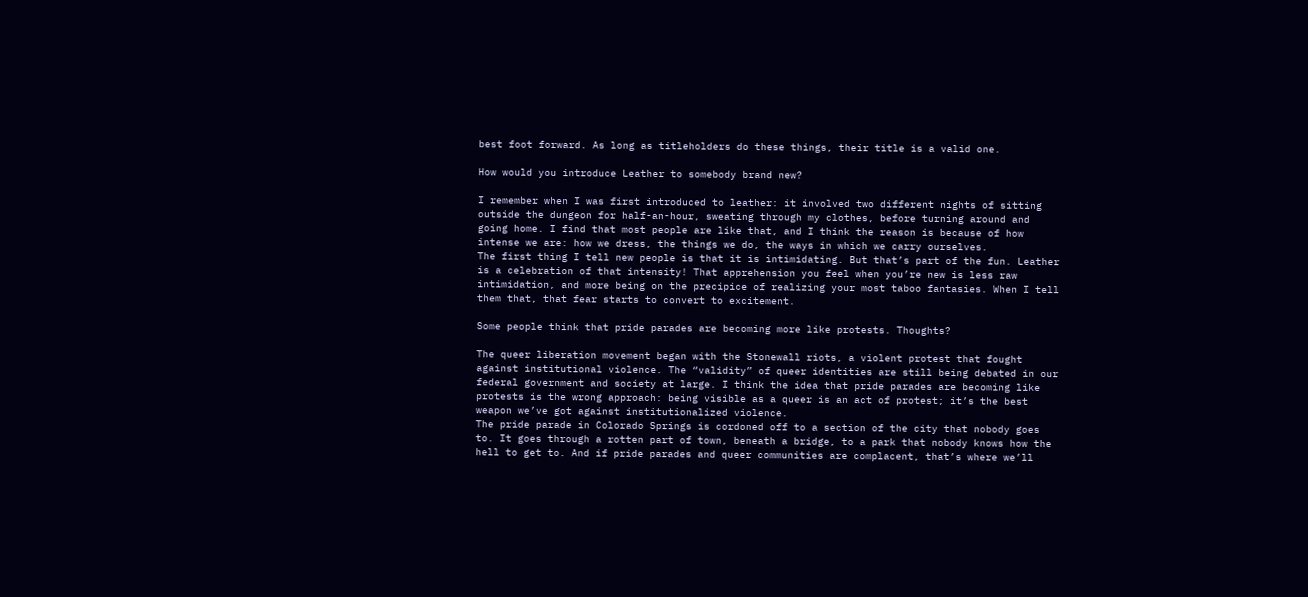best foot forward. As long as titleholders do these things, their title is a valid one.

How would you introduce Leather to somebody brand new?

I remember when I was first introduced to leather: it involved two different nights of sitting outside the dungeon for half-an-hour, sweating through my clothes, before turning around and going home. I find that most people are like that, and I think the reason is because of how intense we are: how we dress, the things we do, the ways in which we carry ourselves.
The first thing I tell new people is that it is intimidating. But that’s part of the fun. Leather is a celebration of that intensity! That apprehension you feel when you’re new is less raw intimidation, and more being on the precipice of realizing your most taboo fantasies. When I tell them that, that fear starts to convert to excitement.

Some people think that pride parades are becoming more like protests. Thoughts?

The queer liberation movement began with the Stonewall riots, a violent protest that fought against institutional violence. The “validity” of queer identities are still being debated in our federal government and society at large. I think the idea that pride parades are becoming like protests is the wrong approach: being visible as a queer is an act of protest; it’s the best weapon we’ve got against institutionalized violence.
The pride parade in Colorado Springs is cordoned off to a section of the city that nobody goes to. It goes through a rotten part of town, beneath a bridge, to a park that nobody knows how the hell to get to. And if pride parades and queer communities are complacent, that’s where we’ll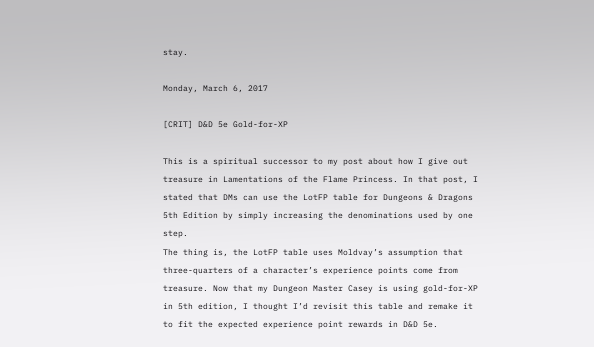stay.

Monday, March 6, 2017

[CRIT] D&D 5e Gold-for-XP

This is a spiritual successor to my post about how I give out treasure in Lamentations of the Flame Princess. In that post, I stated that DMs can use the LotFP table for Dungeons & Dragons 5th Edition by simply increasing the denominations used by one step.
The thing is, the LotFP table uses Moldvay’s assumption that three-quarters of a character’s experience points come from treasure. Now that my Dungeon Master Casey is using gold-for-XP in 5th edition, I thought I’d revisit this table and remake it to fit the expected experience point rewards in D&D 5e.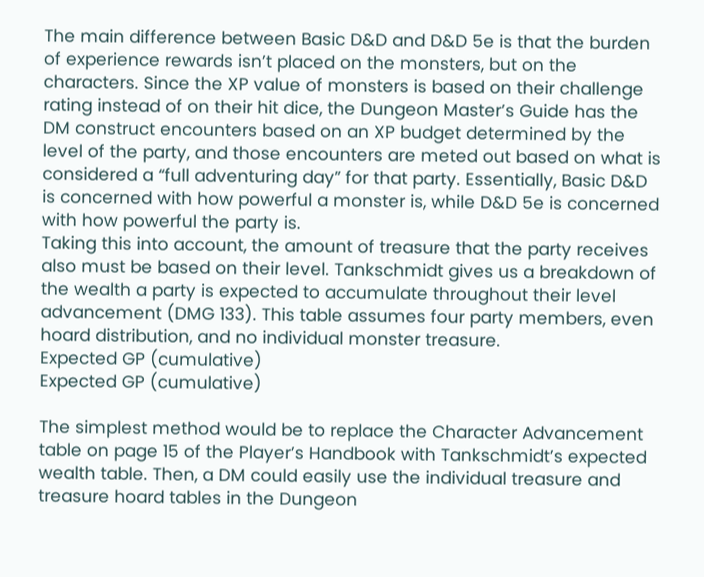The main difference between Basic D&D and D&D 5e is that the burden of experience rewards isn’t placed on the monsters, but on the characters. Since the XP value of monsters is based on their challenge rating instead of on their hit dice, the Dungeon Master’s Guide has the DM construct encounters based on an XP budget determined by the level of the party, and those encounters are meted out based on what is considered a “full adventuring day” for that party. Essentially, Basic D&D is concerned with how powerful a monster is, while D&D 5e is concerned with how powerful the party is.
Taking this into account, the amount of treasure that the party receives also must be based on their level. Tankschmidt gives us a breakdown of the wealth a party is expected to accumulate throughout their level advancement (DMG 133). This table assumes four party members, even hoard distribution, and no individual monster treasure.
Expected GP (cumulative)
Expected GP (cumulative)

The simplest method would be to replace the Character Advancement table on page 15 of the Player’s Handbook with Tankschmidt’s expected wealth table. Then, a DM could easily use the individual treasure and treasure hoard tables in the Dungeon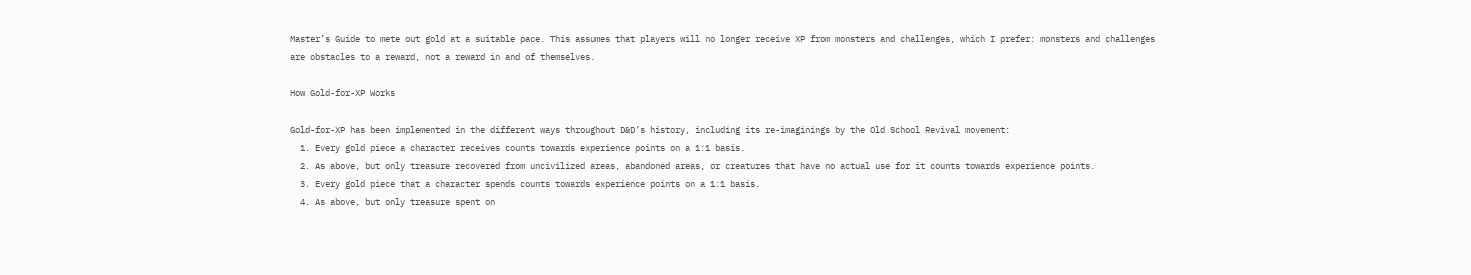Master’s Guide to mete out gold at a suitable pace. This assumes that players will no longer receive XP from monsters and challenges, which I prefer: monsters and challenges are obstacles to a reward, not a reward in and of themselves.

How Gold-for-XP Works

Gold-for-XP has been implemented in the different ways throughout D&D’s history, including its re-imaginings by the Old School Revival movement:
  1. Every gold piece a character receives counts towards experience points on a 1:1 basis.
  2. As above, but only treasure recovered from uncivilized areas, abandoned areas, or creatures that have no actual use for it counts towards experience points.
  3. Every gold piece that a character spends counts towards experience points on a 1:1 basis.
  4. As above, but only treasure spent on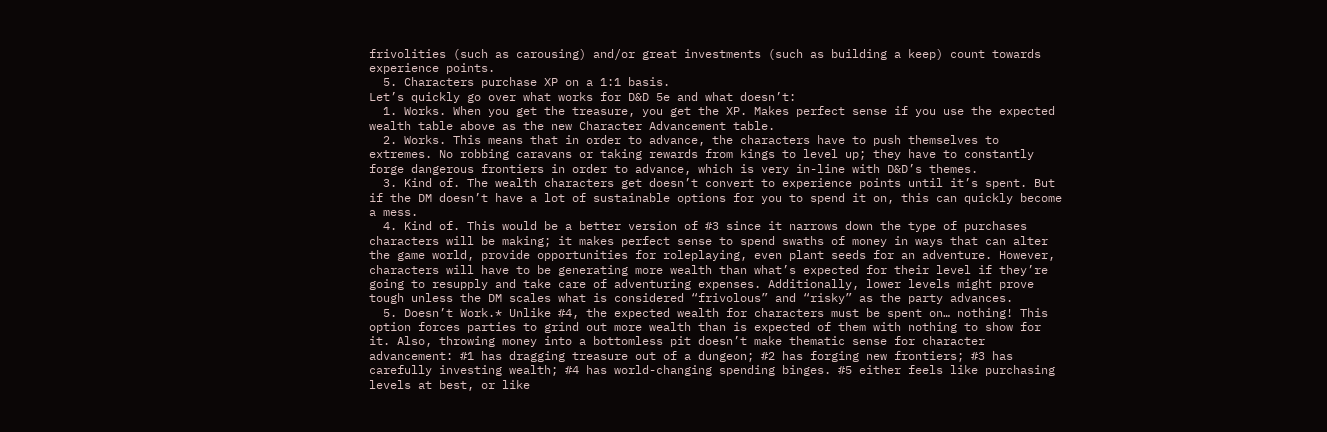frivolities (such as carousing) and/or great investments (such as building a keep) count towards experience points.
  5. Characters purchase XP on a 1:1 basis.
Let’s quickly go over what works for D&D 5e and what doesn’t:
  1. Works. When you get the treasure, you get the XP. Makes perfect sense if you use the expected wealth table above as the new Character Advancement table.
  2. Works. This means that in order to advance, the characters have to push themselves to extremes. No robbing caravans or taking rewards from kings to level up; they have to constantly forge dangerous frontiers in order to advance, which is very in-line with D&D’s themes.
  3. Kind of. The wealth characters get doesn’t convert to experience points until it’s spent. But if the DM doesn’t have a lot of sustainable options for you to spend it on, this can quickly become a mess.
  4. Kind of. This would be a better version of #3 since it narrows down the type of purchases characters will be making; it makes perfect sense to spend swaths of money in ways that can alter the game world, provide opportunities for roleplaying, even plant seeds for an adventure. However, characters will have to be generating more wealth than what’s expected for their level if they’re going to resupply and take care of adventuring expenses. Additionally, lower levels might prove tough unless the DM scales what is considered “frivolous” and “risky” as the party advances.
  5. Doesn’t Work.* Unlike #4, the expected wealth for characters must be spent on… nothing! This option forces parties to grind out more wealth than is expected of them with nothing to show for it. Also, throwing money into a bottomless pit doesn’t make thematic sense for character advancement: #1 has dragging treasure out of a dungeon; #2 has forging new frontiers; #3 has carefully investing wealth; #4 has world-changing spending binges. #5 either feels like purchasing levels at best, or like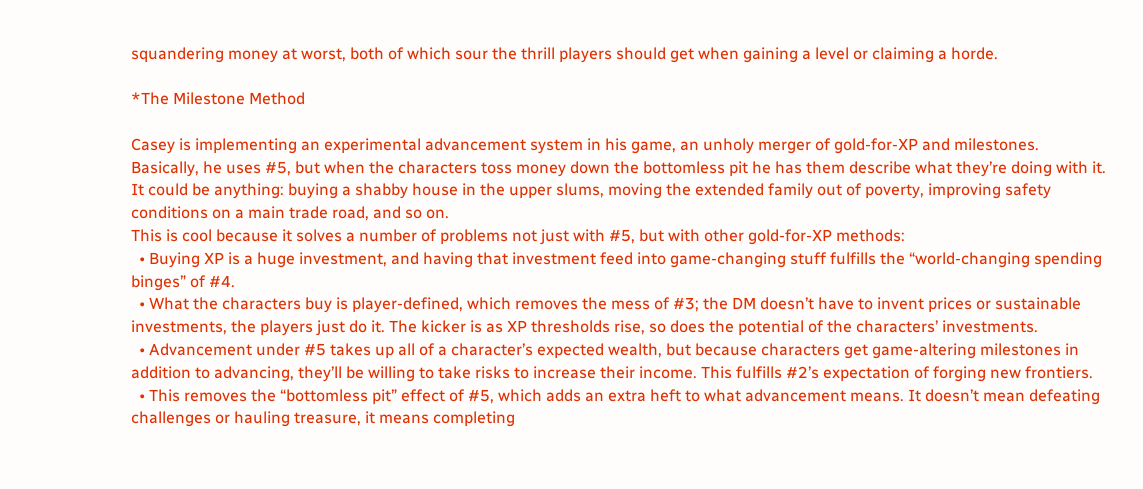squandering money at worst, both of which sour the thrill players should get when gaining a level or claiming a horde.

*The Milestone Method

Casey is implementing an experimental advancement system in his game, an unholy merger of gold-for-XP and milestones. Basically, he uses #5, but when the characters toss money down the bottomless pit he has them describe what they’re doing with it. It could be anything: buying a shabby house in the upper slums, moving the extended family out of poverty, improving safety conditions on a main trade road, and so on.
This is cool because it solves a number of problems not just with #5, but with other gold-for-XP methods:
  • Buying XP is a huge investment, and having that investment feed into game-changing stuff fulfills the “world-changing spending binges” of #4.
  • What the characters buy is player-defined, which removes the mess of #3; the DM doesn’t have to invent prices or sustainable investments, the players just do it. The kicker is as XP thresholds rise, so does the potential of the characters’ investments.
  • Advancement under #5 takes up all of a character’s expected wealth, but because characters get game-altering milestones in addition to advancing, they’ll be willing to take risks to increase their income. This fulfills #2’s expectation of forging new frontiers.
  • This removes the “bottomless pit” effect of #5, which adds an extra heft to what advancement means. It doesn’t mean defeating challenges or hauling treasure, it means completing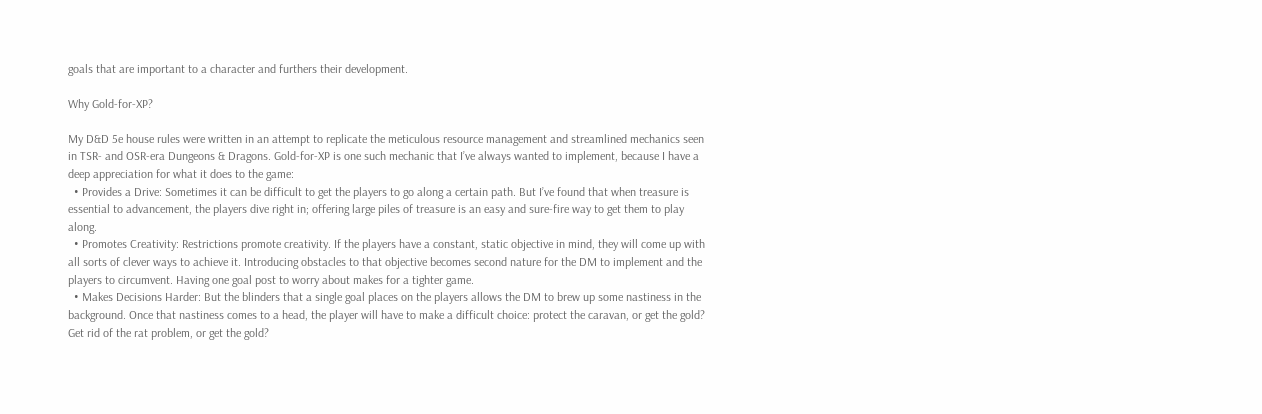goals that are important to a character and furthers their development.

Why Gold-for-XP?

My D&D 5e house rules were written in an attempt to replicate the meticulous resource management and streamlined mechanics seen in TSR- and OSR-era Dungeons & Dragons. Gold-for-XP is one such mechanic that I’ve always wanted to implement, because I have a deep appreciation for what it does to the game:
  • Provides a Drive: Sometimes it can be difficult to get the players to go along a certain path. But I’ve found that when treasure is essential to advancement, the players dive right in; offering large piles of treasure is an easy and sure-fire way to get them to play along.
  • Promotes Creativity: Restrictions promote creativity. If the players have a constant, static objective in mind, they will come up with all sorts of clever ways to achieve it. Introducing obstacles to that objective becomes second nature for the DM to implement and the players to circumvent. Having one goal post to worry about makes for a tighter game.
  • Makes Decisions Harder: But the blinders that a single goal places on the players allows the DM to brew up some nastiness in the background. Once that nastiness comes to a head, the player will have to make a difficult choice: protect the caravan, or get the gold? Get rid of the rat problem, or get the gold?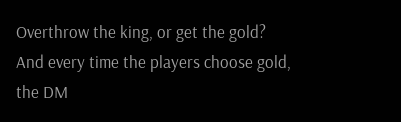Overthrow the king, or get the gold? And every time the players choose gold, the DM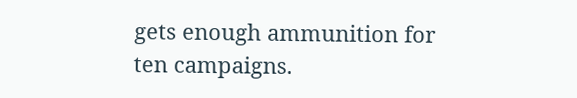gets enough ammunition for ten campaigns.